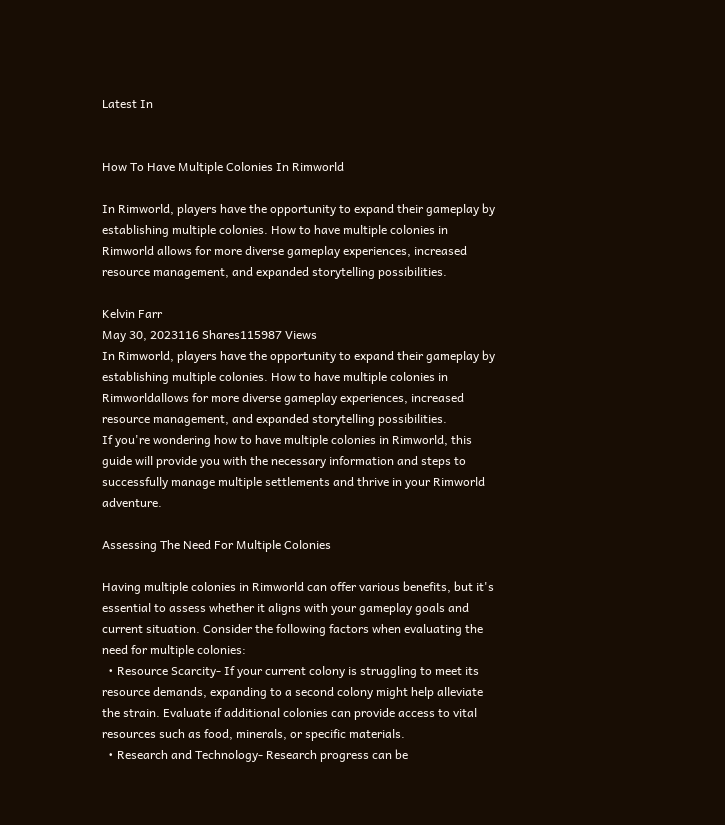Latest In


How To Have Multiple Colonies In Rimworld

In Rimworld, players have the opportunity to expand their gameplay by establishing multiple colonies. How to have multiple colonies in Rimworld allows for more diverse gameplay experiences, increased resource management, and expanded storytelling possibilities.

Kelvin Farr
May 30, 2023116 Shares115987 Views
In Rimworld, players have the opportunity to expand their gameplay by establishing multiple colonies. How to have multiple colonies in Rimworldallows for more diverse gameplay experiences, increased resource management, and expanded storytelling possibilities.
If you're wondering how to have multiple colonies in Rimworld, this guide will provide you with the necessary information and steps to successfully manage multiple settlements and thrive in your Rimworld adventure.

Assessing The Need For Multiple Colonies

Having multiple colonies in Rimworld can offer various benefits, but it's essential to assess whether it aligns with your gameplay goals and current situation. Consider the following factors when evaluating the need for multiple colonies:
  • Resource Scarcity- If your current colony is struggling to meet its resource demands, expanding to a second colony might help alleviate the strain. Evaluate if additional colonies can provide access to vital resources such as food, minerals, or specific materials.
  • Research and Technology- Research progress can be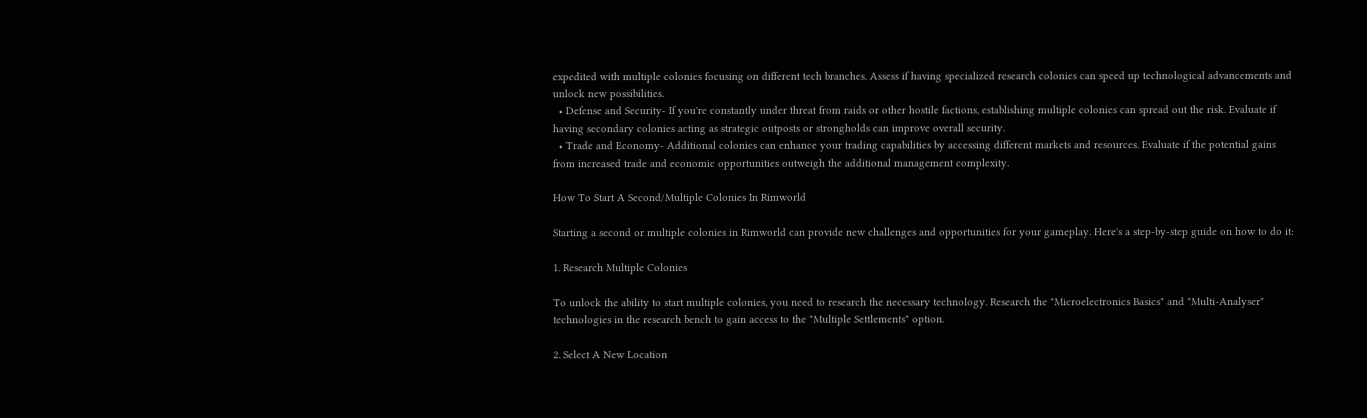expedited with multiple colonies focusing on different tech branches. Assess if having specialized research colonies can speed up technological advancements and unlock new possibilities.
  • Defense and Security- If you're constantly under threat from raids or other hostile factions, establishing multiple colonies can spread out the risk. Evaluate if having secondary colonies acting as strategic outposts or strongholds can improve overall security.
  • Trade and Economy- Additional colonies can enhance your trading capabilities by accessing different markets and resources. Evaluate if the potential gains from increased trade and economic opportunities outweigh the additional management complexity.

How To Start A Second/Multiple Colonies In Rimworld

Starting a second or multiple colonies in Rimworld can provide new challenges and opportunities for your gameplay. Here's a step-by-step guide on how to do it:

1. Research Multiple Colonies

To unlock the ability to start multiple colonies, you need to research the necessary technology. Research the "Microelectronics Basics" and "Multi-Analyser" technologies in the research bench to gain access to the "Multiple Settlements" option.

2. Select A New Location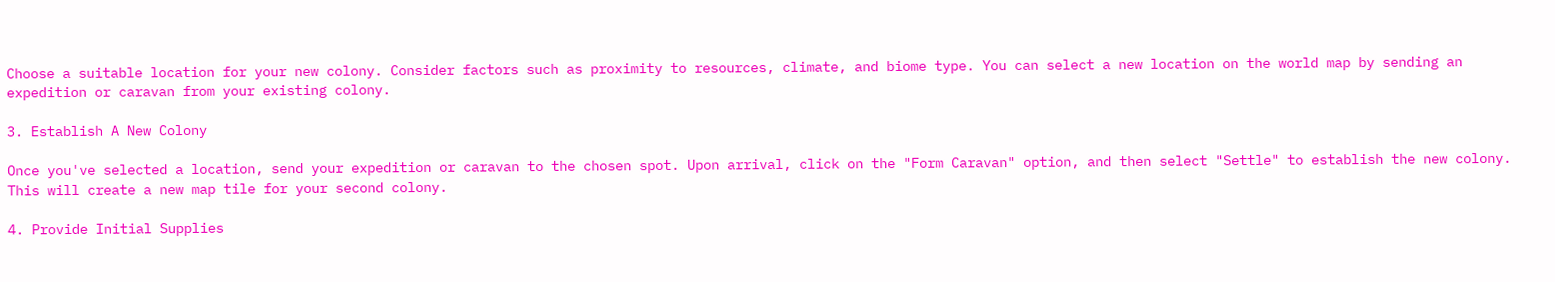Choose a suitable location for your new colony. Consider factors such as proximity to resources, climate, and biome type. You can select a new location on the world map by sending an expedition or caravan from your existing colony.

3. Establish A New Colony

Once you've selected a location, send your expedition or caravan to the chosen spot. Upon arrival, click on the "Form Caravan" option, and then select "Settle" to establish the new colony. This will create a new map tile for your second colony.

4. Provide Initial Supplies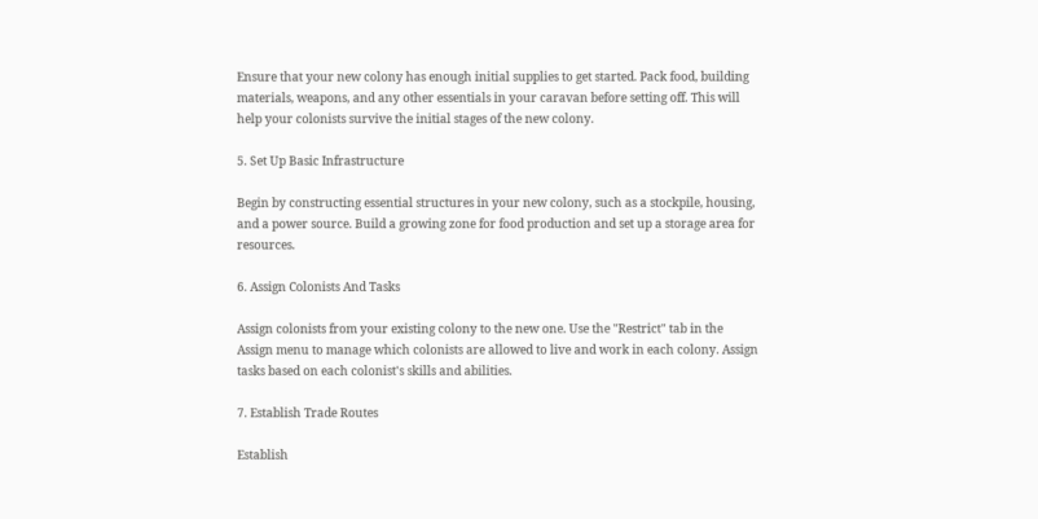Ensure that your new colony has enough initial supplies to get started. Pack food, building materials, weapons, and any other essentials in your caravan before setting off. This will help your colonists survive the initial stages of the new colony.

5. Set Up Basic Infrastructure

Begin by constructing essential structures in your new colony, such as a stockpile, housing, and a power source. Build a growing zone for food production and set up a storage area for resources.

6. Assign Colonists And Tasks

Assign colonists from your existing colony to the new one. Use the "Restrict" tab in the Assign menu to manage which colonists are allowed to live and work in each colony. Assign tasks based on each colonist's skills and abilities.

7. Establish Trade Routes

Establish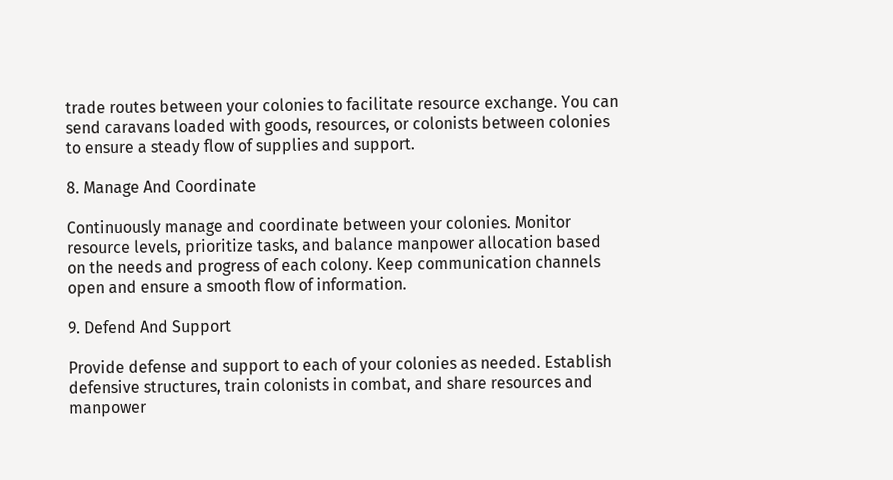trade routes between your colonies to facilitate resource exchange. You can send caravans loaded with goods, resources, or colonists between colonies to ensure a steady flow of supplies and support.

8. Manage And Coordinate

Continuously manage and coordinate between your colonies. Monitor resource levels, prioritize tasks, and balance manpower allocation based on the needs and progress of each colony. Keep communication channels open and ensure a smooth flow of information.

9. Defend And Support

Provide defense and support to each of your colonies as needed. Establish defensive structures, train colonists in combat, and share resources and manpower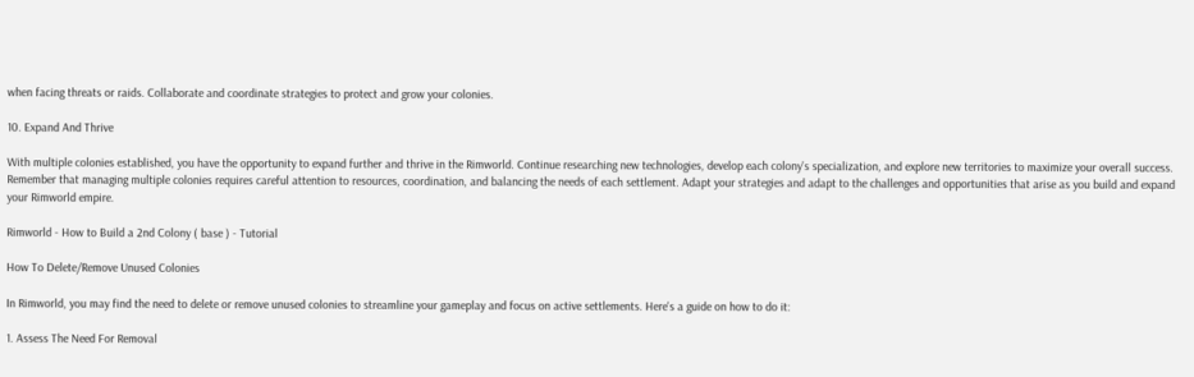when facing threats or raids. Collaborate and coordinate strategies to protect and grow your colonies.

10. Expand And Thrive

With multiple colonies established, you have the opportunity to expand further and thrive in the Rimworld. Continue researching new technologies, develop each colony's specialization, and explore new territories to maximize your overall success.
Remember that managing multiple colonies requires careful attention to resources, coordination, and balancing the needs of each settlement. Adapt your strategies and adapt to the challenges and opportunities that arise as you build and expand your Rimworld empire.

Rimworld - How to Build a 2nd Colony ( base ) - Tutorial

How To Delete/Remove Unused Colonies

In Rimworld, you may find the need to delete or remove unused colonies to streamline your gameplay and focus on active settlements. Here's a guide on how to do it:

1. Assess The Need For Removal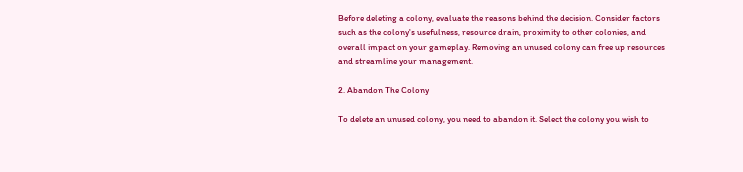Before deleting a colony, evaluate the reasons behind the decision. Consider factors such as the colony's usefulness, resource drain, proximity to other colonies, and overall impact on your gameplay. Removing an unused colony can free up resources and streamline your management.

2. Abandon The Colony

To delete an unused colony, you need to abandon it. Select the colony you wish to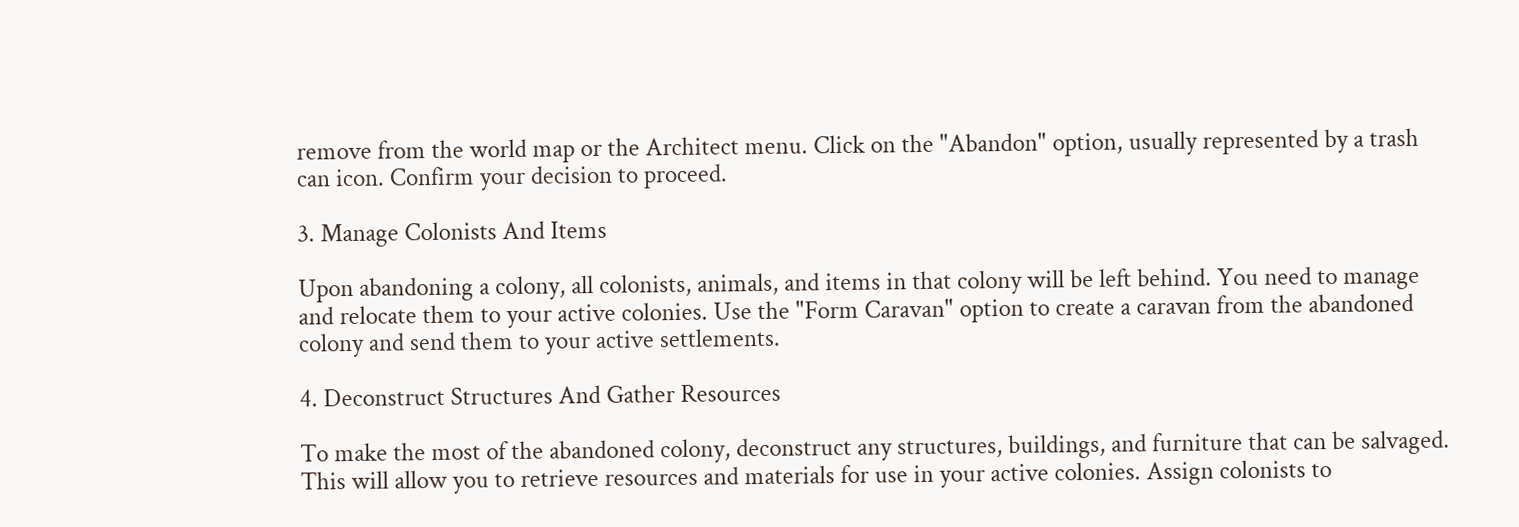remove from the world map or the Architect menu. Click on the "Abandon" option, usually represented by a trash can icon. Confirm your decision to proceed.

3. Manage Colonists And Items

Upon abandoning a colony, all colonists, animals, and items in that colony will be left behind. You need to manage and relocate them to your active colonies. Use the "Form Caravan" option to create a caravan from the abandoned colony and send them to your active settlements.

4. Deconstruct Structures And Gather Resources

To make the most of the abandoned colony, deconstruct any structures, buildings, and furniture that can be salvaged. This will allow you to retrieve resources and materials for use in your active colonies. Assign colonists to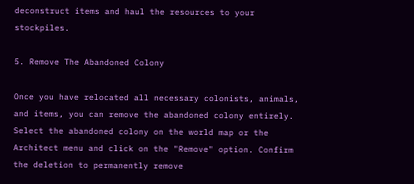deconstruct items and haul the resources to your stockpiles.

5. Remove The Abandoned Colony

Once you have relocated all necessary colonists, animals, and items, you can remove the abandoned colony entirely. Select the abandoned colony on the world map or the Architect menu and click on the "Remove" option. Confirm the deletion to permanently remove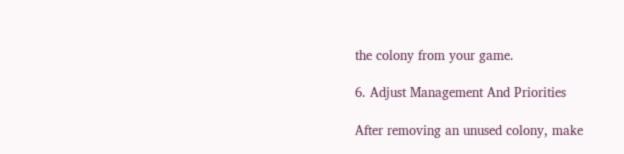the colony from your game.

6. Adjust Management And Priorities

After removing an unused colony, make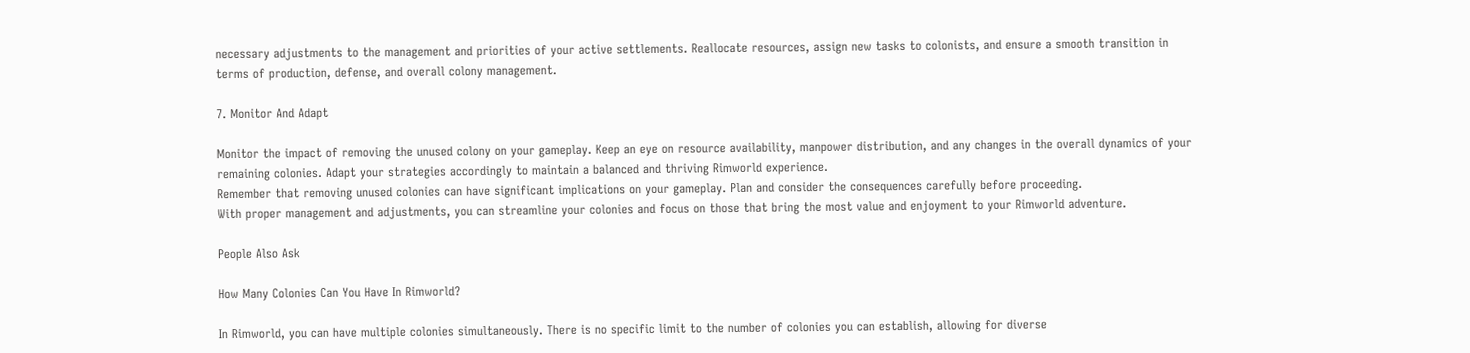necessary adjustments to the management and priorities of your active settlements. Reallocate resources, assign new tasks to colonists, and ensure a smooth transition in terms of production, defense, and overall colony management.

7. Monitor And Adapt

Monitor the impact of removing the unused colony on your gameplay. Keep an eye on resource availability, manpower distribution, and any changes in the overall dynamics of your remaining colonies. Adapt your strategies accordingly to maintain a balanced and thriving Rimworld experience.
Remember that removing unused colonies can have significant implications on your gameplay. Plan and consider the consequences carefully before proceeding.
With proper management and adjustments, you can streamline your colonies and focus on those that bring the most value and enjoyment to your Rimworld adventure.

People Also Ask

How Many Colonies Can You Have In Rimworld?

In Rimworld, you can have multiple colonies simultaneously. There is no specific limit to the number of colonies you can establish, allowing for diverse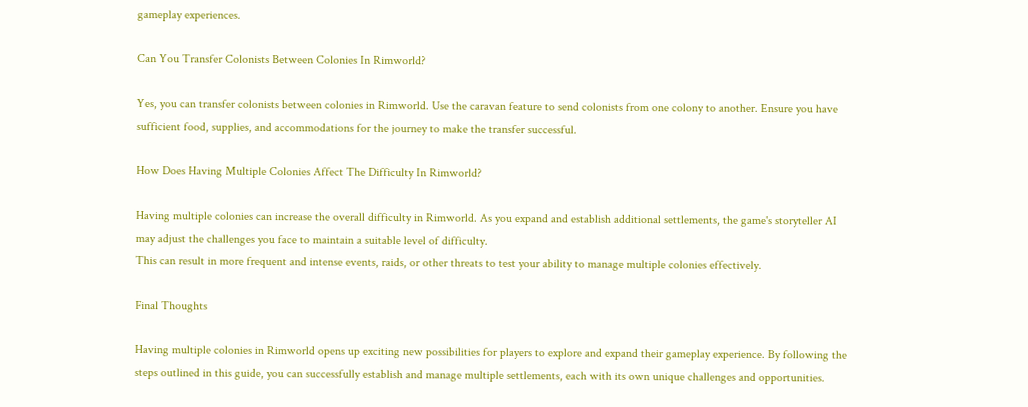gameplay experiences.

Can You Transfer Colonists Between Colonies In Rimworld?

Yes, you can transfer colonists between colonies in Rimworld. Use the caravan feature to send colonists from one colony to another. Ensure you have sufficient food, supplies, and accommodations for the journey to make the transfer successful.

How Does Having Multiple Colonies Affect The Difficulty In Rimworld?

Having multiple colonies can increase the overall difficulty in Rimworld. As you expand and establish additional settlements, the game's storyteller AI may adjust the challenges you face to maintain a suitable level of difficulty.
This can result in more frequent and intense events, raids, or other threats to test your ability to manage multiple colonies effectively.

Final Thoughts

Having multiple colonies in Rimworld opens up exciting new possibilities for players to explore and expand their gameplay experience. By following the steps outlined in this guide, you can successfully establish and manage multiple settlements, each with its own unique challenges and opportunities.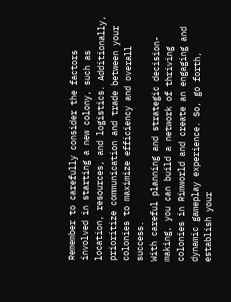Remember to carefully consider the factors involved in starting a new colony, such as location, resources, and logistics. Additionally, prioritize communication and trade between your colonies to maximize efficiency and overall success.
With careful planning and strategic decision-making, you can build a network of thriving colonies in Rimworld and create an engaging and dynamic gameplay experience. So, go forth, establish your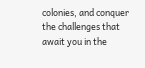colonies, and conquer the challenges that await you in the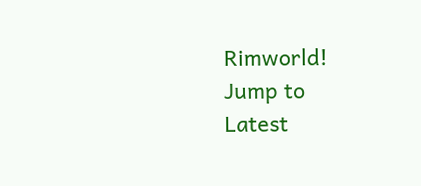Rimworld!
Jump to
Latest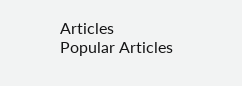Articles
Popular Articles